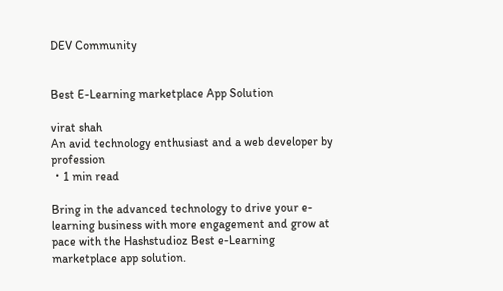DEV Community


Best E-Learning marketplace App Solution

virat shah
An avid technology enthusiast and a web developer by profession
・1 min read

Bring in the advanced technology to drive your e-learning business with more engagement and grow at pace with the Hashstudioz Best e-Learning marketplace app solution.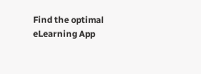Find the optimal eLearning App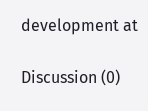development at

Discussion (0)